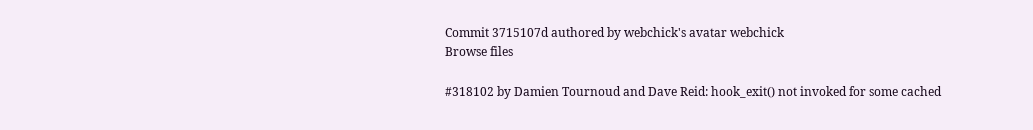Commit 3715107d authored by webchick's avatar webchick
Browse files

#318102 by Damien Tournoud and Dave Reid: hook_exit() not invoked for some cached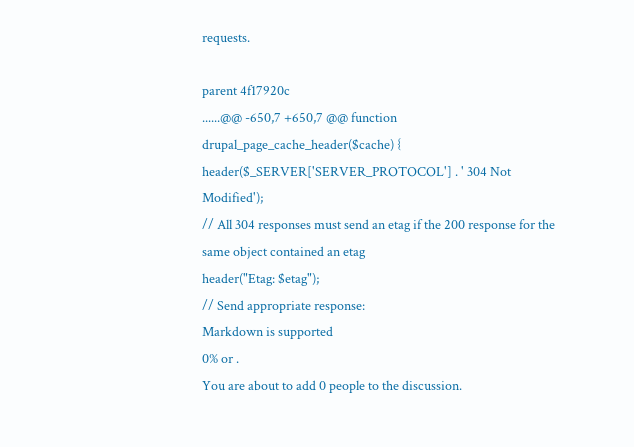requests.

parent 4f17920c
......@@ -650,7 +650,7 @@ function drupal_page_cache_header($cache) {
header($_SERVER['SERVER_PROTOCOL'] . ' 304 Not Modified');
// All 304 responses must send an etag if the 200 response for the same object contained an etag
header("Etag: $etag");
// Send appropriate response:
Markdown is supported
0% or .
You are about to add 0 people to the discussion.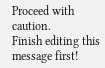Proceed with caution.
Finish editing this message first!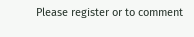Please register or to comment